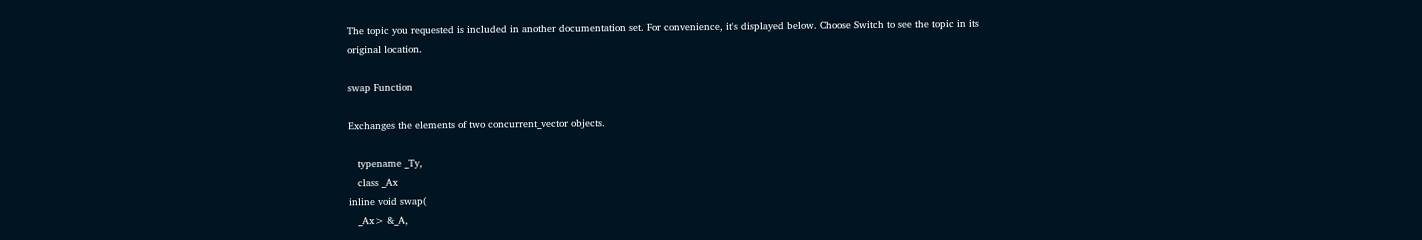The topic you requested is included in another documentation set. For convenience, it's displayed below. Choose Switch to see the topic in its original location.

swap Function

Exchanges the elements of two concurrent_vector objects.

   typename _Ty,
   class _Ax
inline void swap(
   _Ax> &_A,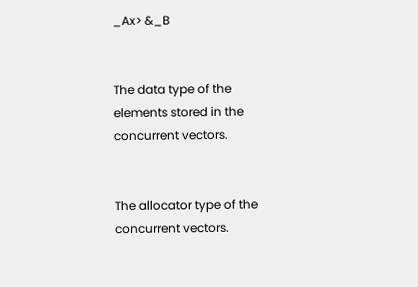_Ax> &_B


The data type of the elements stored in the concurrent vectors.


The allocator type of the concurrent vectors.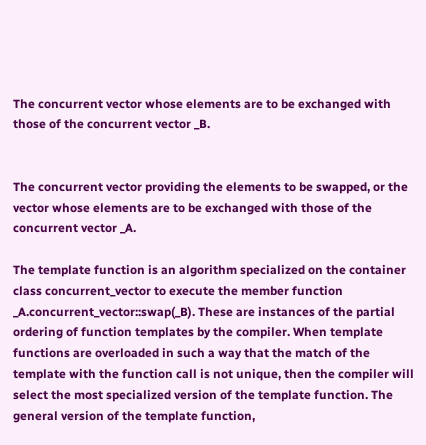The concurrent vector whose elements are to be exchanged with those of the concurrent vector _B.


The concurrent vector providing the elements to be swapped, or the vector whose elements are to be exchanged with those of the concurrent vector _A.

The template function is an algorithm specialized on the container class concurrent_vector to execute the member function _A.concurrent_vector::swap(_B). These are instances of the partial ordering of function templates by the compiler. When template functions are overloaded in such a way that the match of the template with the function call is not unique, then the compiler will select the most specialized version of the template function. The general version of the template function,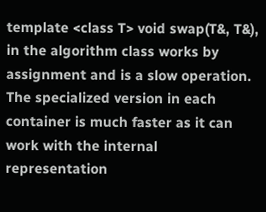template <class T> void swap(T&, T&), in the algorithm class works by assignment and is a slow operation. The specialized version in each container is much faster as it can work with the internal representation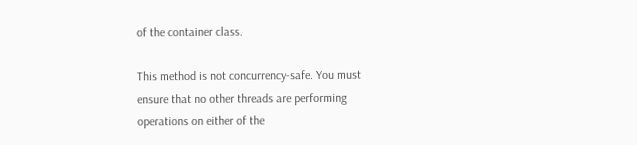of the container class.

This method is not concurrency-safe. You must ensure that no other threads are performing operations on either of the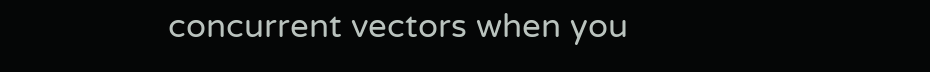concurrent vectors when you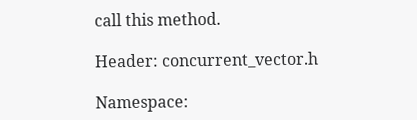call this method.

Header: concurrent_vector.h

Namespace: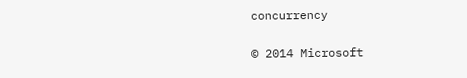concurrency

© 2014 Microsoft